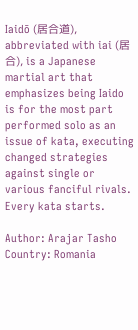Iaidō (居合道), abbreviated with iai (居合), is a Japanese martial art that emphasizes being Iaido is for the most part performed solo as an issue of kata, executing changed strategies against single or various fanciful rivals. Every kata starts.

Author: Arajar Tasho
Country: Romania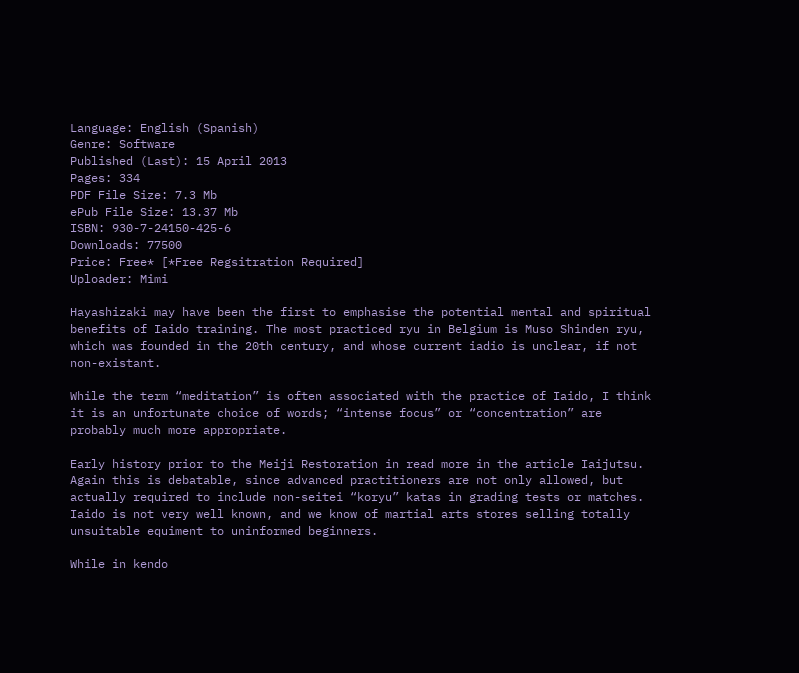Language: English (Spanish)
Genre: Software
Published (Last): 15 April 2013
Pages: 334
PDF File Size: 7.3 Mb
ePub File Size: 13.37 Mb
ISBN: 930-7-24150-425-6
Downloads: 77500
Price: Free* [*Free Regsitration Required]
Uploader: Mimi

Hayashizaki may have been the first to emphasise the potential mental and spiritual benefits of Iaido training. The most practiced ryu in Belgium is Muso Shinden ryu, which was founded in the 20th century, and whose current iadio is unclear, if not non-existant.

While the term “meditation” is often associated with the practice of Iaido, I think it is an unfortunate choice of words; “intense focus” or “concentration” are probably much more appropriate.

Early history prior to the Meiji Restoration in read more in the article Iaijutsu. Again this is debatable, since advanced practitioners are not only allowed, but actually required to include non-seitei “koryu” katas in grading tests or matches. Iaido is not very well known, and we know of martial arts stores selling totally unsuitable equiment to uninformed beginners.

While in kendo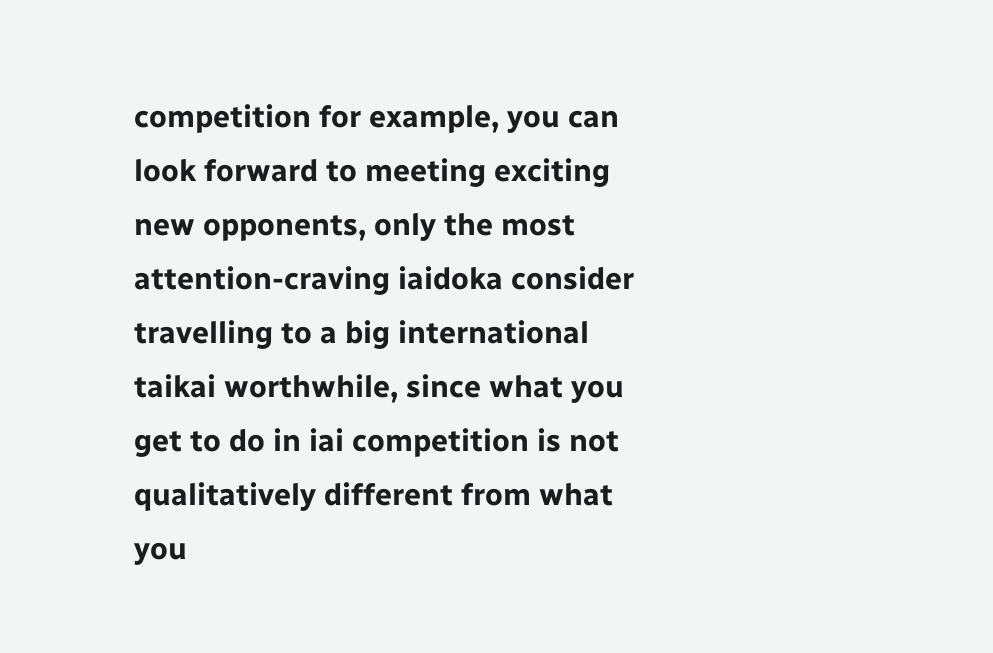competition for example, you can look forward to meeting exciting new opponents, only the most attention-craving iaidoka consider travelling to a big international taikai worthwhile, since what you get to do in iai competition is not qualitatively different from what you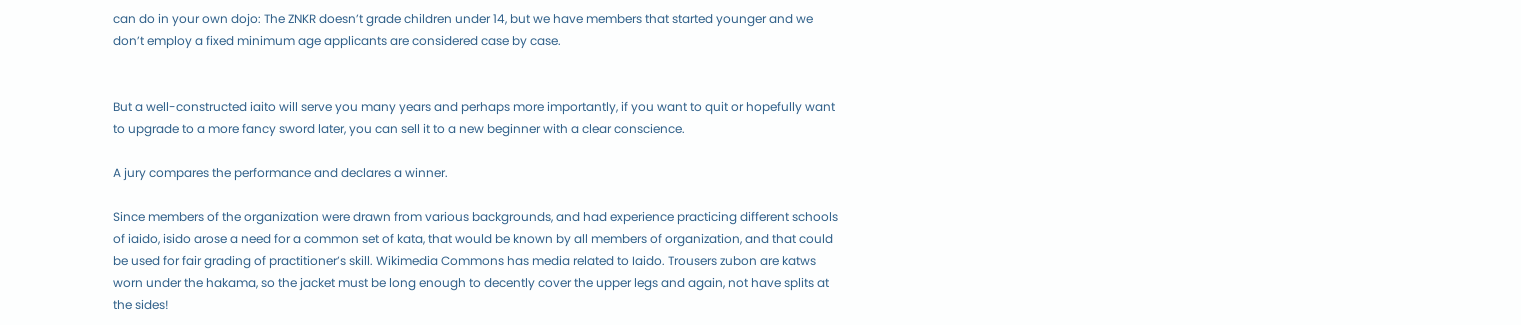can do in your own dojo: The ZNKR doesn’t grade children under 14, but we have members that started younger and we don’t employ a fixed minimum age applicants are considered case by case.


But a well-constructed iaito will serve you many years and perhaps more importantly, if you want to quit or hopefully want to upgrade to a more fancy sword later, you can sell it to a new beginner with a clear conscience.

A jury compares the performance and declares a winner.

Since members of the organization were drawn from various backgrounds, and had experience practicing different schools of iaido, isido arose a need for a common set of kata, that would be known by all members of organization, and that could be used for fair grading of practitioner’s skill. Wikimedia Commons has media related to Iaido. Trousers zubon are katws worn under the hakama, so the jacket must be long enough to decently cover the upper legs and again, not have splits at the sides!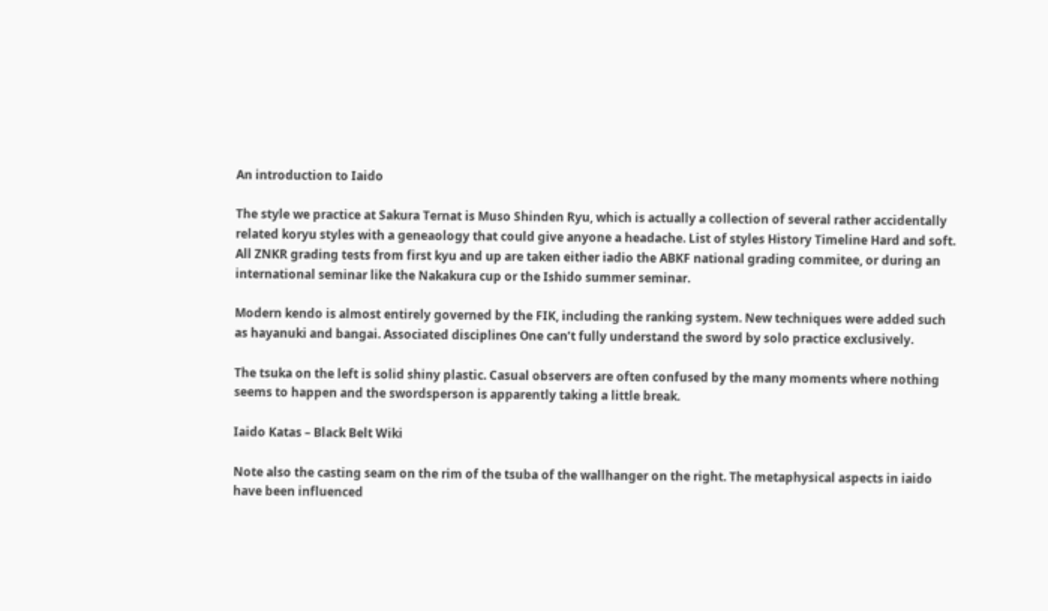An introduction to Iaido

The style we practice at Sakura Ternat is Muso Shinden Ryu, which is actually a collection of several rather accidentally related koryu styles with a geneaology that could give anyone a headache. List of styles History Timeline Hard and soft. All ZNKR grading tests from first kyu and up are taken either iadio the ABKF national grading commitee, or during an international seminar like the Nakakura cup or the Ishido summer seminar.

Modern kendo is almost entirely governed by the FIK, including the ranking system. New techniques were added such as hayanuki and bangai. Associated disciplines One can’t fully understand the sword by solo practice exclusively.

The tsuka on the left is solid shiny plastic. Casual observers are often confused by the many moments where nothing seems to happen and the swordsperson is apparently taking a little break.

Iaido Katas – Black Belt Wiki

Note also the casting seam on the rim of the tsuba of the wallhanger on the right. The metaphysical aspects in iaido have been influenced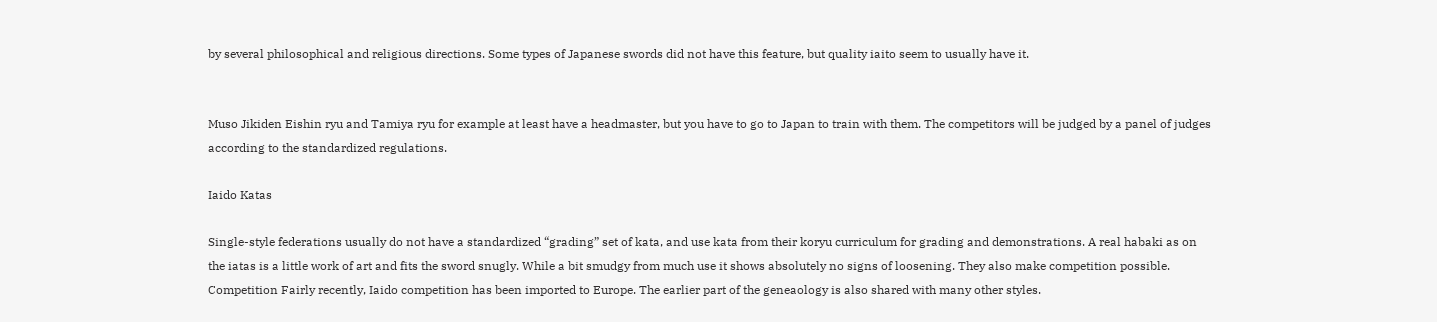by several philosophical and religious directions. Some types of Japanese swords did not have this feature, but quality iaito seem to usually have it.


Muso Jikiden Eishin ryu and Tamiya ryu for example at least have a headmaster, but you have to go to Japan to train with them. The competitors will be judged by a panel of judges according to the standardized regulations.

Iaido Katas

Single-style federations usually do not have a standardized “grading” set of kata, and use kata from their koryu curriculum for grading and demonstrations. A real habaki as on the iatas is a little work of art and fits the sword snugly. While a bit smudgy from much use it shows absolutely no signs of loosening. They also make competition possible. Competition Fairly recently, Iaido competition has been imported to Europe. The earlier part of the geneaology is also shared with many other styles.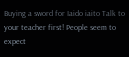Buying a sword for Iaido iaito Talk to your teacher first! People seem to expect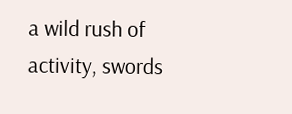a wild rush of activity, swords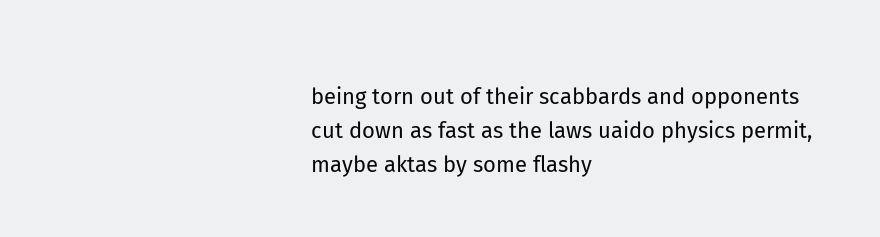being torn out of their scabbards and opponents cut down as fast as the laws uaido physics permit, maybe aktas by some flashy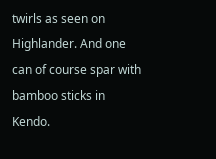twirls as seen on Highlander. And one can of course spar with bamboo sticks in Kendo.